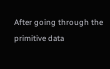After going through the primitive data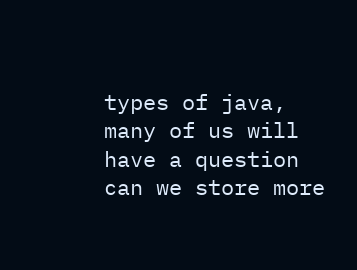types of java, many of us will have a question can we store more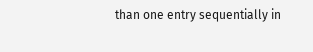than one entry sequentially in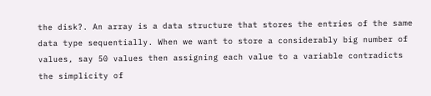the disk?. An array is a data structure that stores the entries of the same data type sequentially. When we want to store a considerably big number of values, say 50 values then assigning each value to a variable contradicts the simplicity of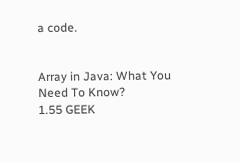a code.


Array in Java: What You Need To Know?
1.55 GEEK